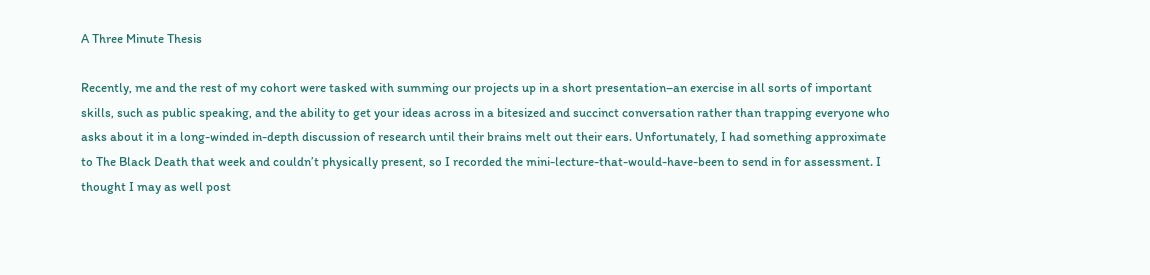A Three Minute Thesis

Recently, me and the rest of my cohort were tasked with summing our projects up in a short presentation–an exercise in all sorts of important skills, such as public speaking, and the ability to get your ideas across in a bitesized and succinct conversation rather than trapping everyone who asks about it in a long-winded in-depth discussion of research until their brains melt out their ears. Unfortunately, I had something approximate to The Black Death that week and couldn’t physically present, so I recorded the mini-lecture-that-would-have-been to send in for assessment. I thought I may as well post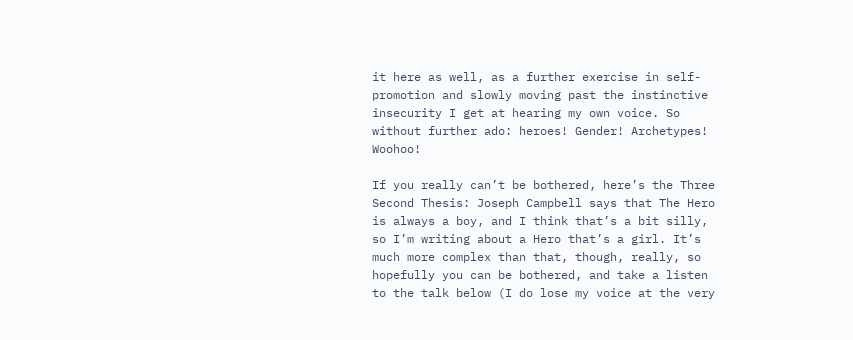it here as well, as a further exercise in self-promotion and slowly moving past the instinctive insecurity I get at hearing my own voice. So without further ado: heroes! Gender! Archetypes! Woohoo!

If you really can’t be bothered, here’s the Three Second Thesis: Joseph Campbell says that The Hero is always a boy, and I think that’s a bit silly, so I’m writing about a Hero that’s a girl. It’s much more complex than that, though, really, so hopefully you can be bothered, and take a listen to the talk below (I do lose my voice at the very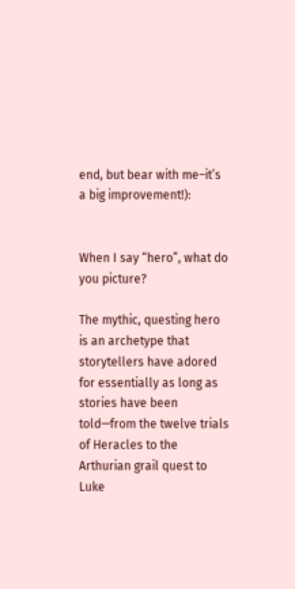end, but bear with me–it’s a big improvement!):


When I say “hero”, what do you picture?

The mythic, questing hero is an archetype that storytellers have adored for essentially as long as stories have been told—from the twelve trials of Heracles to the Arthurian grail quest to Luke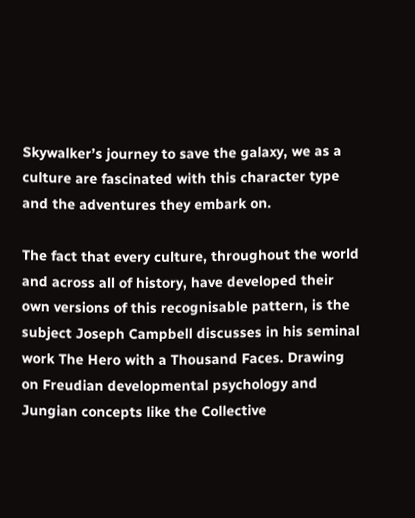Skywalker’s journey to save the galaxy, we as a culture are fascinated with this character type and the adventures they embark on.

The fact that every culture, throughout the world and across all of history, have developed their own versions of this recognisable pattern, is the subject Joseph Campbell discusses in his seminal work The Hero with a Thousand Faces. Drawing on Freudian developmental psychology and Jungian concepts like the Collective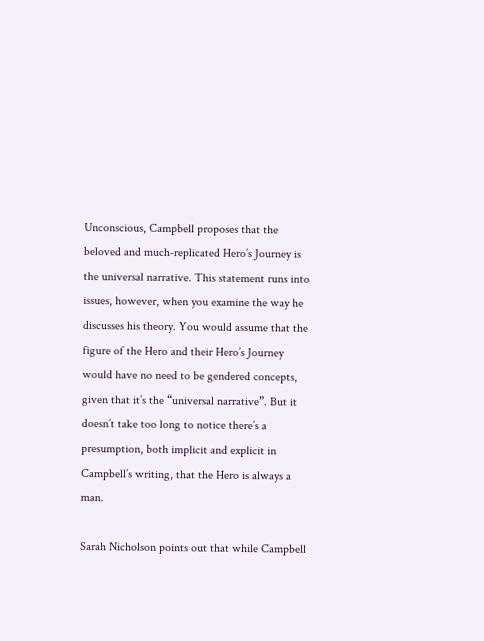Unconscious, Campbell proposes that the beloved and much-replicated Hero’s Journey is the universal narrative. This statement runs into issues, however, when you examine the way he discusses his theory. You would assume that the figure of the Hero and their Hero’s Journey would have no need to be gendered concepts, given that it’s the “universal narrative”. But it doesn’t take too long to notice there’s a presumption, both implicit and explicit in Campbell’s writing, that the Hero is always a man.

Sarah Nicholson points out that while Campbell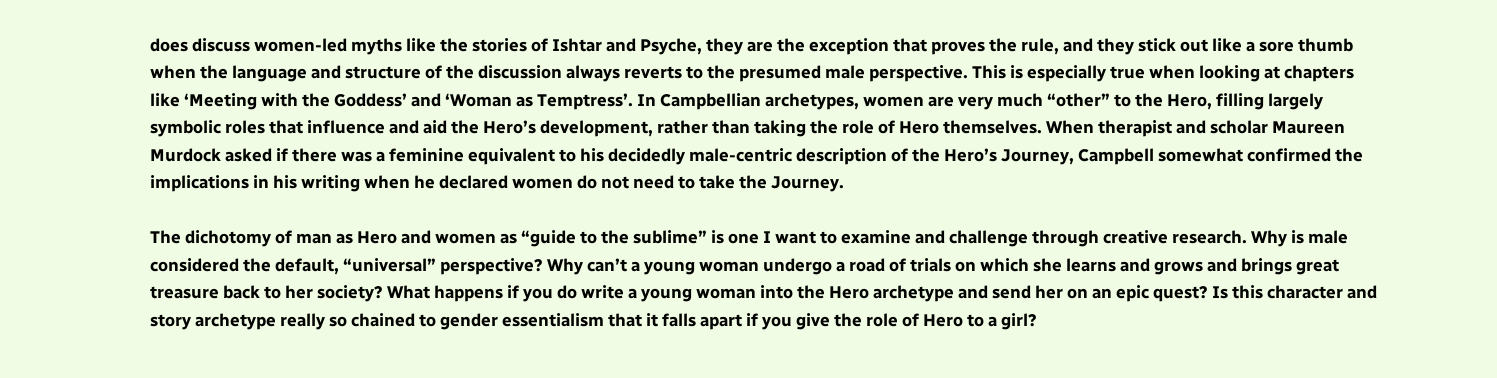does discuss women-led myths like the stories of Ishtar and Psyche, they are the exception that proves the rule, and they stick out like a sore thumb when the language and structure of the discussion always reverts to the presumed male perspective. This is especially true when looking at chapters like ‘Meeting with the Goddess’ and ‘Woman as Temptress’. In Campbellian archetypes, women are very much “other” to the Hero, filling largely symbolic roles that influence and aid the Hero’s development, rather than taking the role of Hero themselves. When therapist and scholar Maureen Murdock asked if there was a feminine equivalent to his decidedly male-centric description of the Hero’s Journey, Campbell somewhat confirmed the implications in his writing when he declared women do not need to take the Journey.

The dichotomy of man as Hero and women as “guide to the sublime” is one I want to examine and challenge through creative research. Why is male considered the default, “universal” perspective? Why can’t a young woman undergo a road of trials on which she learns and grows and brings great treasure back to her society? What happens if you do write a young woman into the Hero archetype and send her on an epic quest? Is this character and story archetype really so chained to gender essentialism that it falls apart if you give the role of Hero to a girl?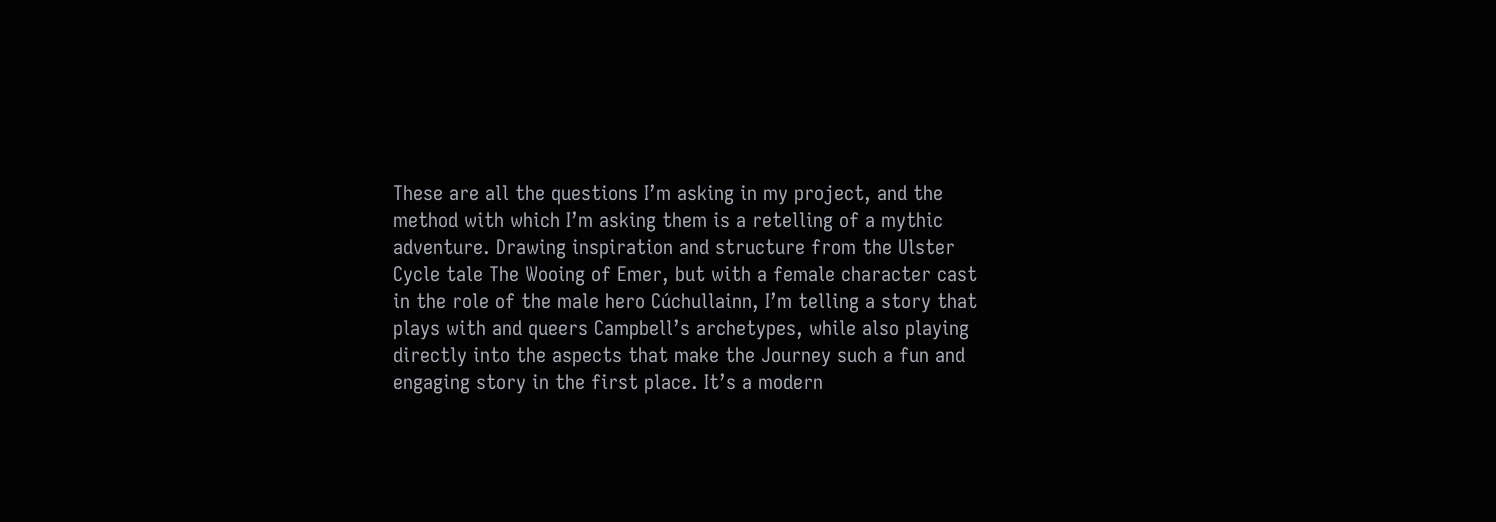These are all the questions I’m asking in my project, and the method with which I’m asking them is a retelling of a mythic adventure. Drawing inspiration and structure from the Ulster Cycle tale The Wooing of Emer, but with a female character cast in the role of the male hero Cúchullainn, I’m telling a story that plays with and queers Campbell’s archetypes, while also playing directly into the aspects that make the Journey such a fun and engaging story in the first place. It’s a modern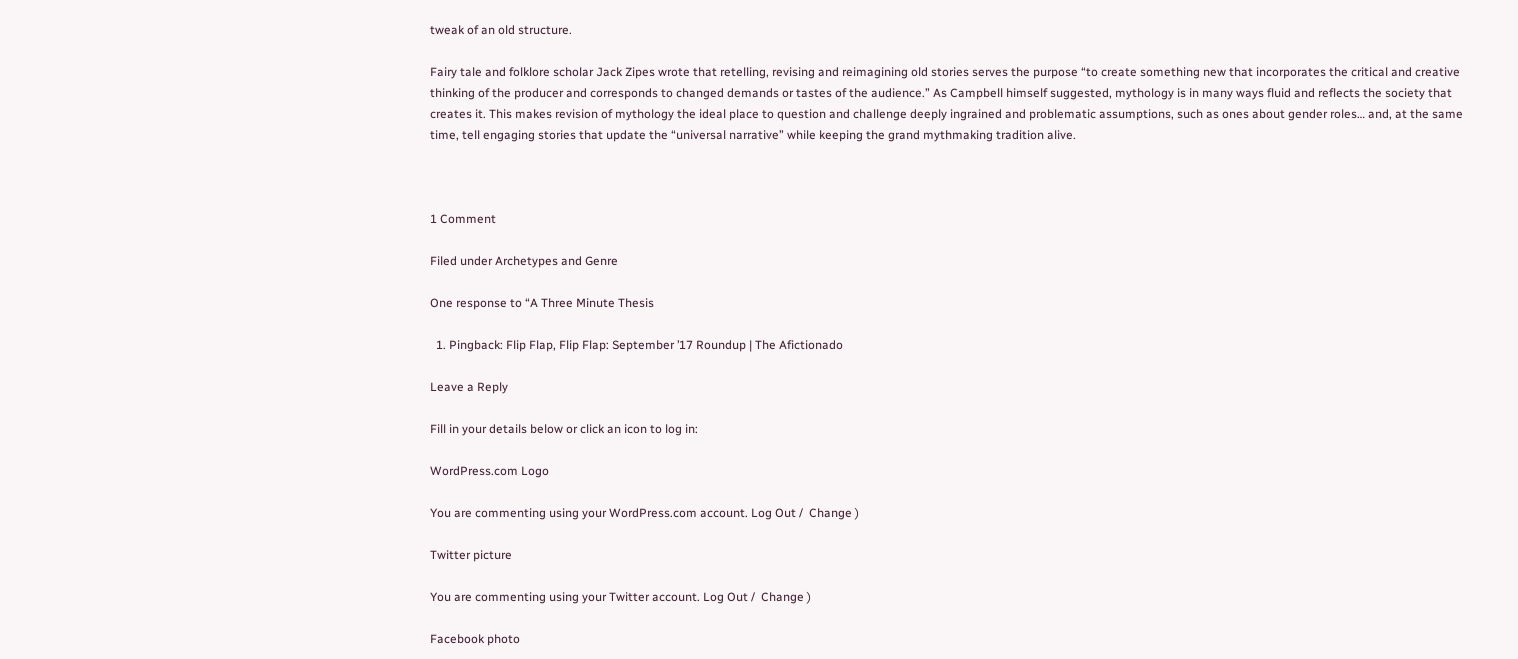tweak of an old structure.

Fairy tale and folklore scholar Jack Zipes wrote that retelling, revising and reimagining old stories serves the purpose “to create something new that incorporates the critical and creative thinking of the producer and corresponds to changed demands or tastes of the audience.” As Campbell himself suggested, mythology is in many ways fluid and reflects the society that creates it. This makes revision of mythology the ideal place to question and challenge deeply ingrained and problematic assumptions, such as ones about gender roles… and, at the same time, tell engaging stories that update the “universal narrative” while keeping the grand mythmaking tradition alive.



1 Comment

Filed under Archetypes and Genre

One response to “A Three Minute Thesis

  1. Pingback: Flip Flap, Flip Flap: September ’17 Roundup | The Afictionado

Leave a Reply

Fill in your details below or click an icon to log in:

WordPress.com Logo

You are commenting using your WordPress.com account. Log Out /  Change )

Twitter picture

You are commenting using your Twitter account. Log Out /  Change )

Facebook photo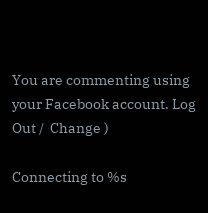You are commenting using your Facebook account. Log Out /  Change )

Connecting to %s